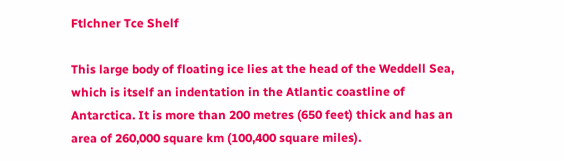Ftlchner Tce Shelf

This large body of floating ice lies at the head of the Weddell Sea, which is itself an indentation in the Atlantic coastline of Antarctica. It is more than 200 metres (650 feet) thick and has an area of 260,000 square km (100,400 square miles).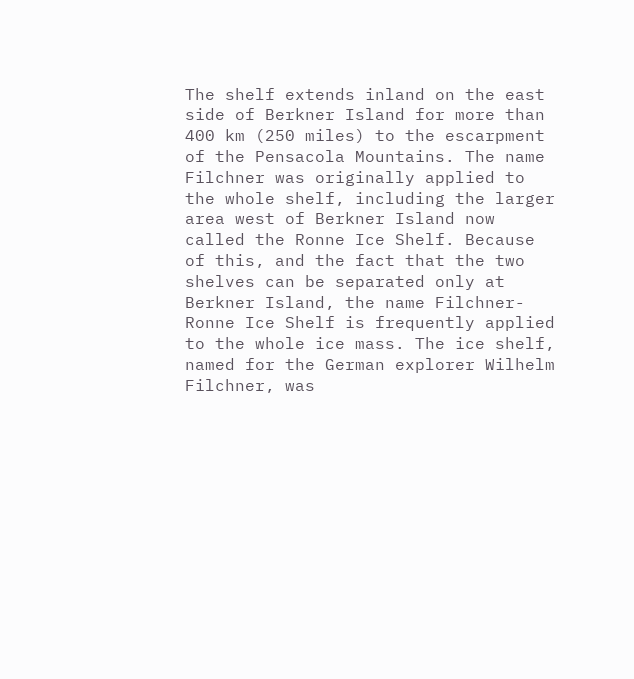The shelf extends inland on the east side of Berkner Island for more than 400 km (250 miles) to the escarpment of the Pensacola Mountains. The name Filchner was originally applied to the whole shelf, including the larger area west of Berkner Island now called the Ronne Ice Shelf. Because of this, and the fact that the two shelves can be separated only at Berkner Island, the name Filchner-Ronne Ice Shelf is frequently applied to the whole ice mass. The ice shelf, named for the German explorer Wilhelm Filchner, was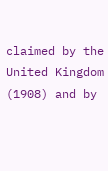claimed by the United Kingdom (1908) and by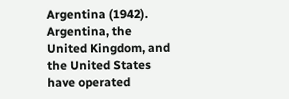Argentina (1942). Argentina, the United Kingdom, and the United States have operated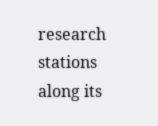research stations along its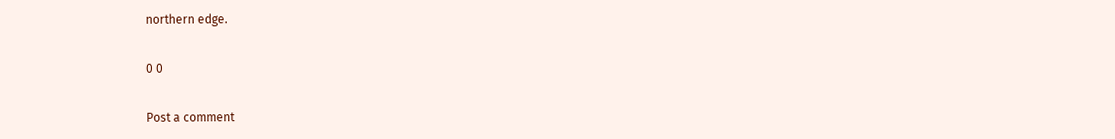northern edge.

0 0

Post a comment